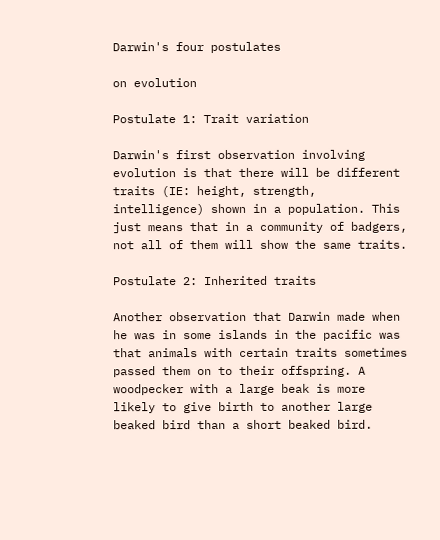Darwin's four postulates

on evolution

Postulate 1: Trait variation

Darwin's first observation involving evolution is that there will be different traits (IE: height, strength, intelligence) shown in a population. This just means that in a community of badgers, not all of them will show the same traits.

Postulate 2: Inherited traits

Another observation that Darwin made when he was in some islands in the pacific was that animals with certain traits sometimes passed them on to their offspring. A woodpecker with a large beak is more likely to give birth to another large beaked bird than a short beaked bird.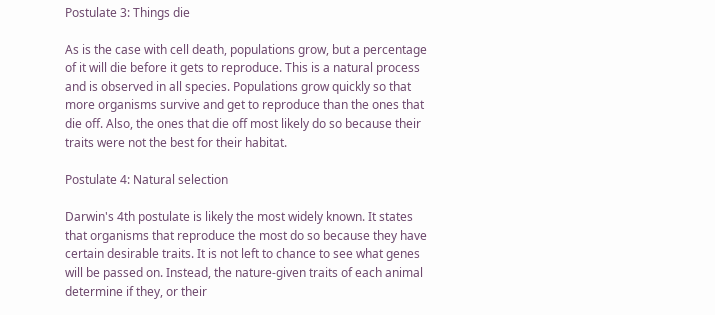Postulate 3: Things die

As is the case with cell death, populations grow, but a percentage of it will die before it gets to reproduce. This is a natural process and is observed in all species. Populations grow quickly so that more organisms survive and get to reproduce than the ones that die off. Also, the ones that die off most likely do so because their traits were not the best for their habitat.

Postulate 4: Natural selection

Darwin's 4th postulate is likely the most widely known. It states that organisms that reproduce the most do so because they have certain desirable traits. It is not left to chance to see what genes will be passed on. Instead, the nature-given traits of each animal determine if they, or their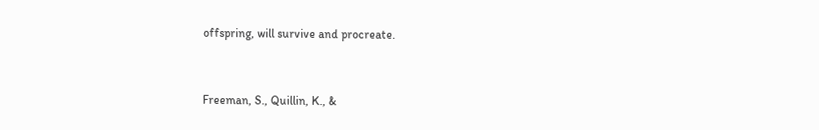offspring, will survive and procreate.


Freeman, S., Quillin, K., &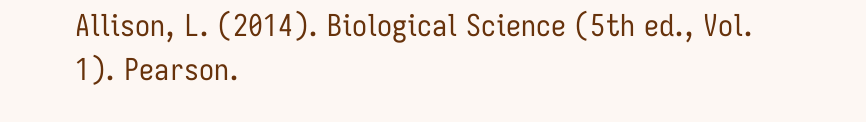Allison, L. (2014). Biological Science (5th ed., Vol. 1). Pearson.